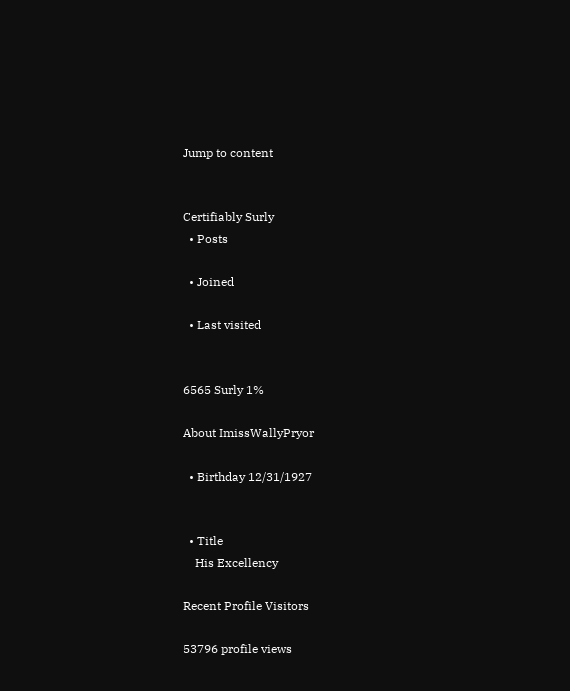Jump to content


Certifiably Surly
  • Posts

  • Joined

  • Last visited


6565 Surly 1%

About ImissWallyPryor

  • Birthday 12/31/1927


  • Title
    His Excellency

Recent Profile Visitors

53796 profile views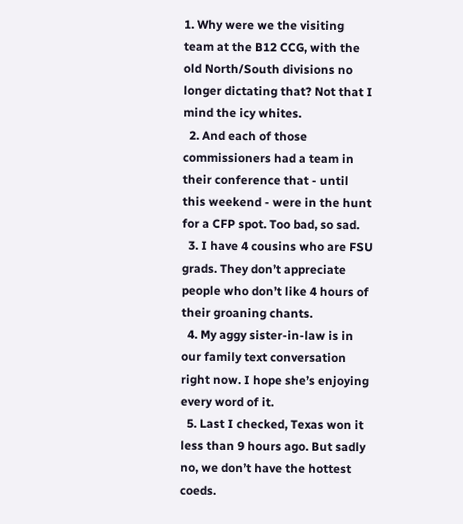1. Why were we the visiting team at the B12 CCG, with the old North/South divisions no longer dictating that? Not that I mind the icy whites.
  2. And each of those commissioners had a team in their conference that - until this weekend - were in the hunt for a CFP spot. Too bad, so sad.
  3. I have 4 cousins who are FSU grads. They don’t appreciate people who don’t like 4 hours of their groaning chants.
  4. My aggy sister-in-law is in our family text conversation right now. I hope she’s enjoying every word of it.
  5. Last I checked, Texas won it less than 9 hours ago. But sadly no, we don’t have the hottest coeds.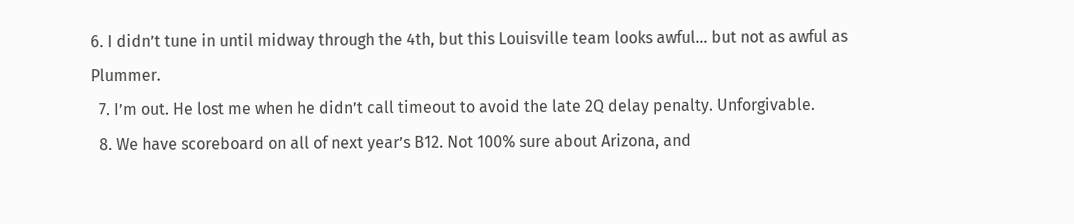6. I didn’t tune in until midway through the 4th, but this Louisville team looks awful… but not as awful as Plummer.
  7. I’m out. He lost me when he didn’t call timeout to avoid the late 2Q delay penalty. Unforgivable.
  8. We have scoreboard on all of next year’s B12. Not 100% sure about Arizona, and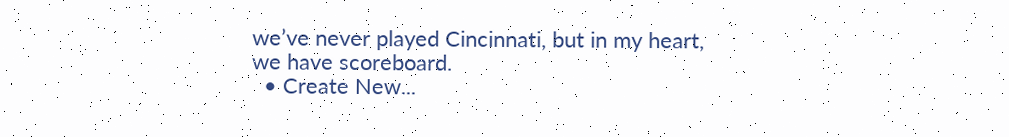we’ve never played Cincinnati, but in my heart, we have scoreboard.
  • Create New...